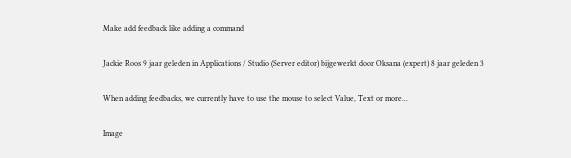Make add feedback like adding a command

Jackie Roos 9 jaar geleden in Applications / Studio (Server editor) bijgewerkt door Oksana (expert) 8 jaar geleden 3

When adding feedbacks, we currently have to use the mouse to select Value, Text or more...

Image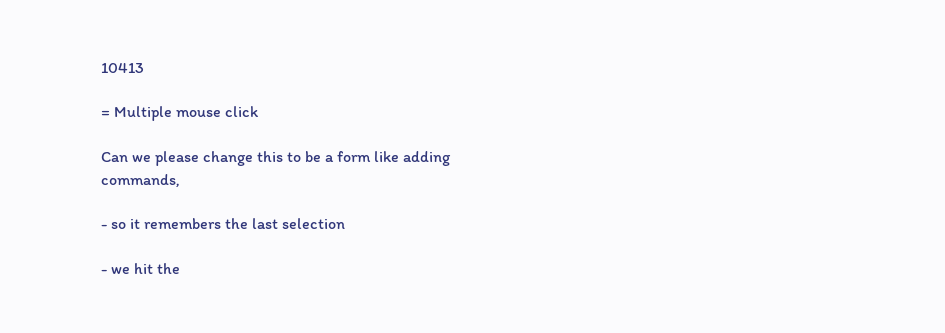10413

= Multiple mouse click

Can we please change this to be a form like adding commands,

- so it remembers the last selection

- we hit the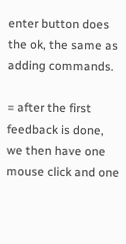enter button does the ok, the same as adding commands.

= after the first feedback is done, we then have one mouse click and one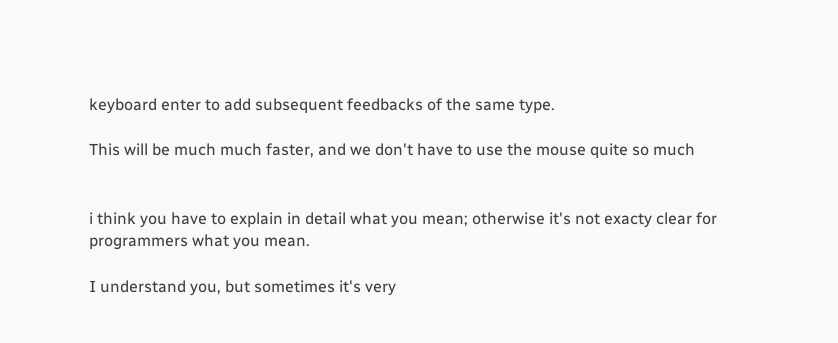keyboard enter to add subsequent feedbacks of the same type.

This will be much much faster, and we don't have to use the mouse quite so much


i think you have to explain in detail what you mean; otherwise it's not exacty clear for programmers what you mean.

I understand you, but sometimes it's very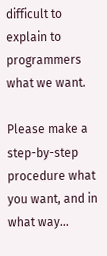difficult to explain to programmers what we want.

Please make a step-by-step procedure what you want, and in what way...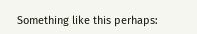Something like this perhaps: